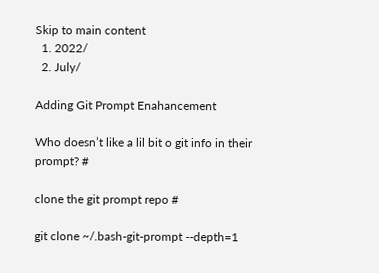Skip to main content
  1. 2022/
  2. July/

Adding Git Prompt Enahancement

Who doesn’t like a lil bit o git info in their prompt? #

clone the git prompt repo #

git clone ~/.bash-git-prompt --depth=1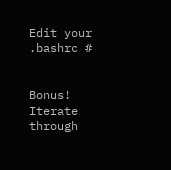Edit your .bashrc #


Bonus! Iterate through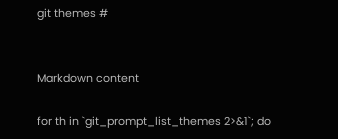git themes #


Markdown content

for th in `git_prompt_list_themes 2>&1`; do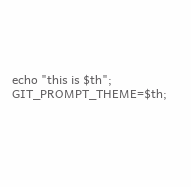echo "this is $th";  GIT_PROMPT_THEME=$th;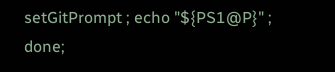setGitPrompt ; echo "${PS1@P}" ;  done;